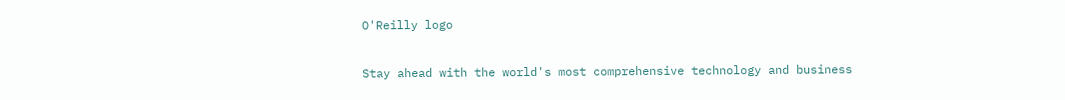O'Reilly logo

Stay ahead with the world's most comprehensive technology and business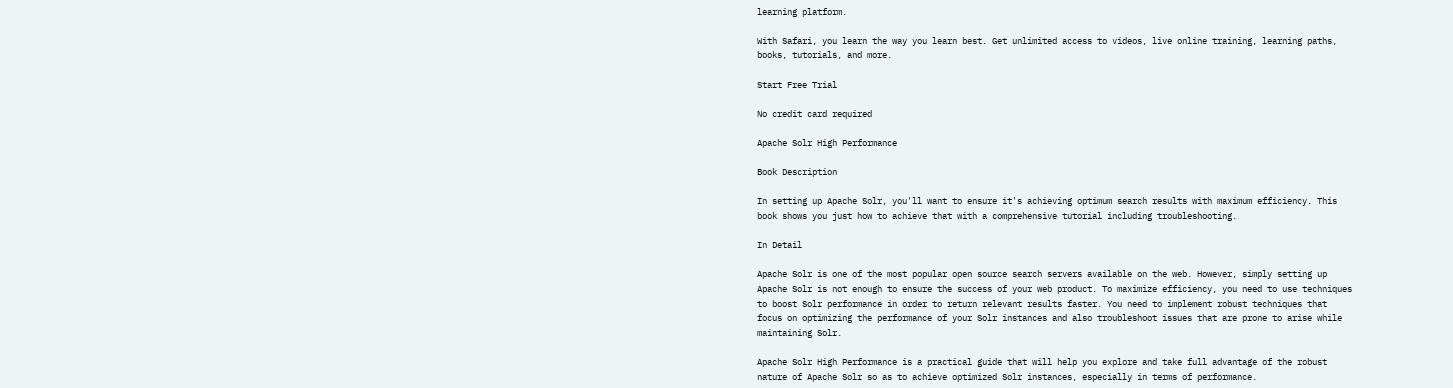learning platform.

With Safari, you learn the way you learn best. Get unlimited access to videos, live online training, learning paths, books, tutorials, and more.

Start Free Trial

No credit card required

Apache Solr High Performance

Book Description

In setting up Apache Solr, you'll want to ensure it's achieving optimum search results with maximum efficiency. This book shows you just how to achieve that with a comprehensive tutorial including troubleshooting.

In Detail

Apache Solr is one of the most popular open source search servers available on the web. However, simply setting up Apache Solr is not enough to ensure the success of your web product. To maximize efficiency, you need to use techniques to boost Solr performance in order to return relevant results faster. You need to implement robust techniques that focus on optimizing the performance of your Solr instances and also troubleshoot issues that are prone to arise while maintaining Solr.

Apache Solr High Performance is a practical guide that will help you explore and take full advantage of the robust nature of Apache Solr so as to achieve optimized Solr instances, especially in terms of performance.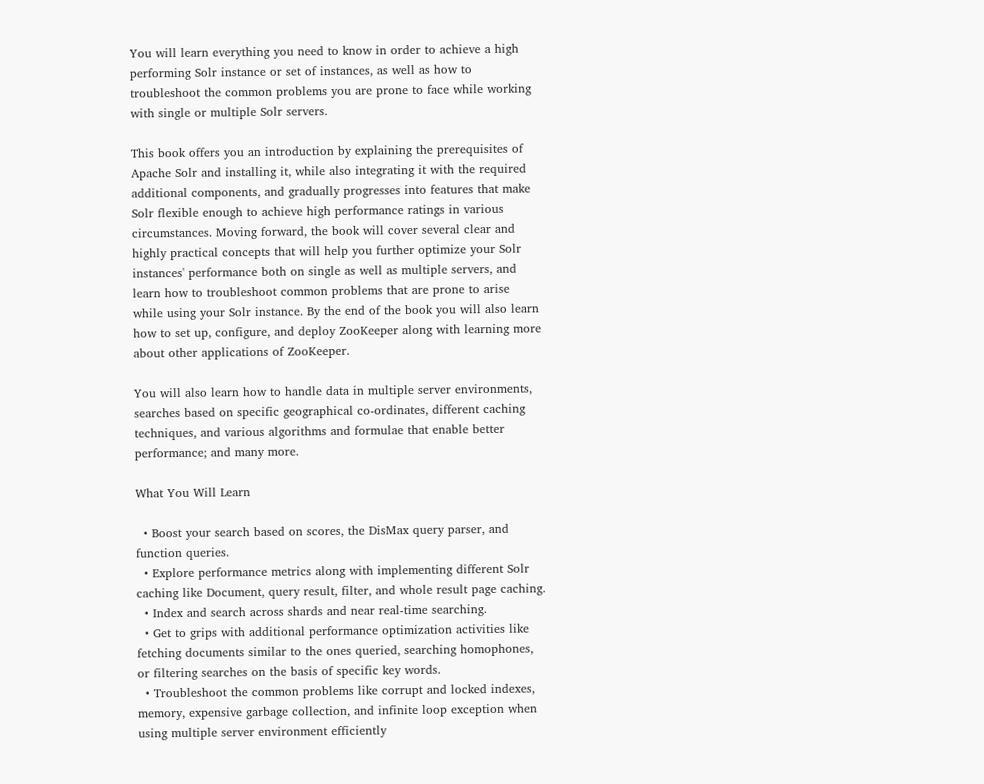You will learn everything you need to know in order to achieve a high performing Solr instance or set of instances, as well as how to troubleshoot the common problems you are prone to face while working with single or multiple Solr servers.

This book offers you an introduction by explaining the prerequisites of Apache Solr and installing it, while also integrating it with the required additional components, and gradually progresses into features that make Solr flexible enough to achieve high performance ratings in various circumstances. Moving forward, the book will cover several clear and highly practical concepts that will help you further optimize your Solr instances' performance both on single as well as multiple servers, and learn how to troubleshoot common problems that are prone to arise while using your Solr instance. By the end of the book you will also learn how to set up, configure, and deploy ZooKeeper along with learning more about other applications of ZooKeeper.

You will also learn how to handle data in multiple server environments, searches based on specific geographical co-ordinates, different caching techniques, and various algorithms and formulae that enable better performance; and many more.

What You Will Learn

  • Boost your search based on scores, the DisMax query parser, and function queries.
  • Explore performance metrics along with implementing different Solr caching like Document, query result, filter, and whole result page caching.
  • Index and search across shards and near real-time searching.
  • Get to grips with additional performance optimization activities like fetching documents similar to the ones queried, searching homophones, or filtering searches on the basis of specific key words.
  • Troubleshoot the common problems like corrupt and locked indexes, memory, expensive garbage collection, and infinite loop exception when using multiple server environment efficiently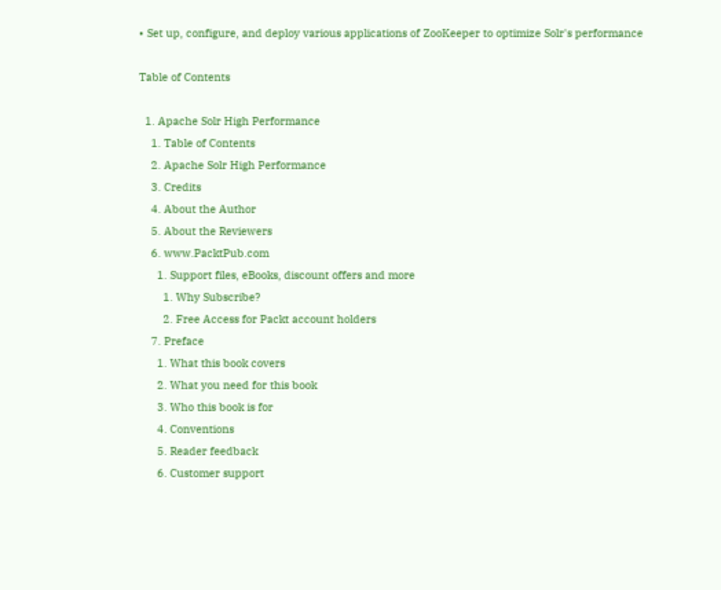• Set up, configure, and deploy various applications of ZooKeeper to optimize Solr's performance

Table of Contents

  1. Apache Solr High Performance
    1. Table of Contents
    2. Apache Solr High Performance
    3. Credits
    4. About the Author
    5. About the Reviewers
    6. www.PacktPub.com
      1. Support files, eBooks, discount offers and more
        1. Why Subscribe?
        2. Free Access for Packt account holders
    7. Preface
      1. What this book covers
      2. What you need for this book
      3. Who this book is for
      4. Conventions
      5. Reader feedback
      6. Customer support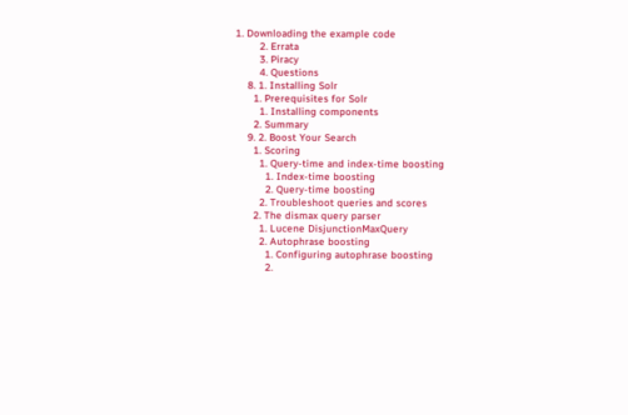1. Downloading the example code
        2. Errata
        3. Piracy
        4. Questions
    8. 1. Installing Solr
      1. Prerequisites for Solr
        1. Installing components
      2. Summary
    9. 2. Boost Your Search
      1. Scoring
        1. Query-time and index-time boosting
          1. Index-time boosting
          2. Query-time boosting
        2. Troubleshoot queries and scores
      2. The dismax query parser
        1. Lucene DisjunctionMaxQuery
        2. Autophrase boosting
          1. Configuring autophrase boosting
          2.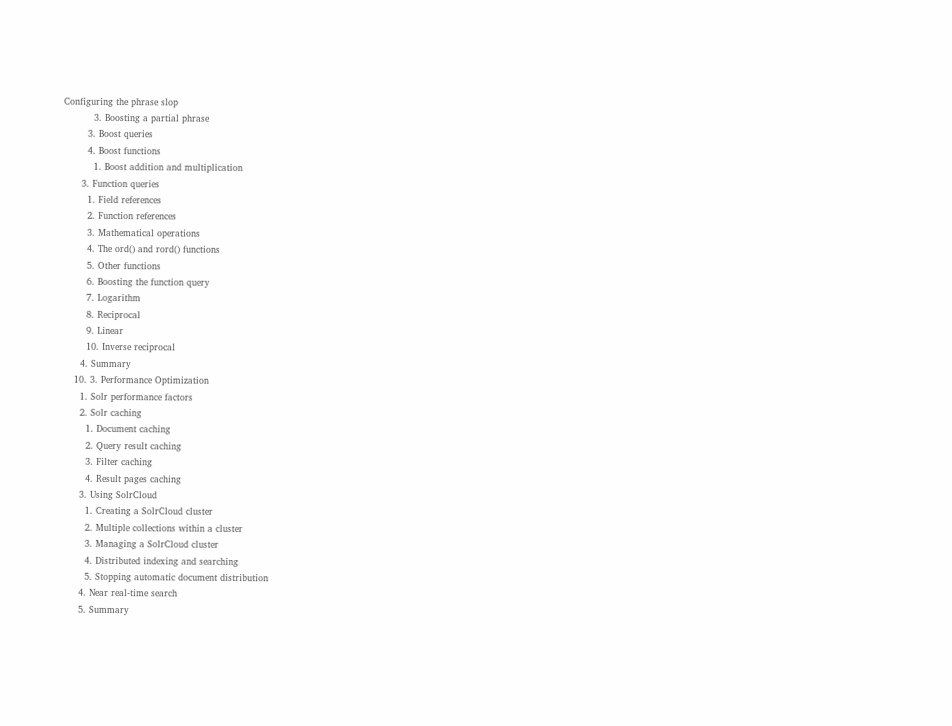Configuring the phrase slop
          3. Boosting a partial phrase
        3. Boost queries
        4. Boost functions
          1. Boost addition and multiplication
      3. Function queries
        1. Field references
        2. Function references
        3. Mathematical operations
        4. The ord() and rord() functions
        5. Other functions
        6. Boosting the function query
        7. Logarithm
        8. Reciprocal
        9. Linear
        10. Inverse reciprocal
      4. Summary
    10. 3. Performance Optimization
      1. Solr performance factors
      2. Solr caching
        1. Document caching
        2. Query result caching
        3. Filter caching
        4. Result pages caching
      3. Using SolrCloud
        1. Creating a SolrCloud cluster
        2. Multiple collections within a cluster
        3. Managing a SolrCloud cluster
        4. Distributed indexing and searching
        5. Stopping automatic document distribution
      4. Near real-time search
      5. Summary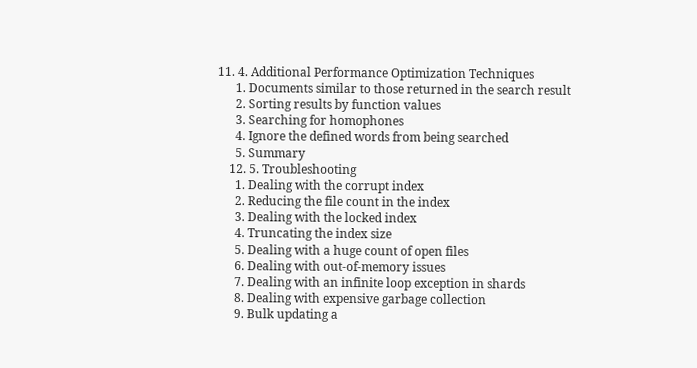11. 4. Additional Performance Optimization Techniques
      1. Documents similar to those returned in the search result
      2. Sorting results by function values
      3. Searching for homophones
      4. Ignore the defined words from being searched
      5. Summary
    12. 5. Troubleshooting
      1. Dealing with the corrupt index
      2. Reducing the file count in the index
      3. Dealing with the locked index
      4. Truncating the index size
      5. Dealing with a huge count of open files
      6. Dealing with out-of-memory issues
      7. Dealing with an infinite loop exception in shards
      8. Dealing with expensive garbage collection
      9. Bulk updating a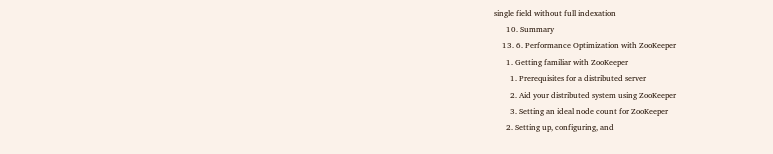single field without full indexation
      10. Summary
    13. 6. Performance Optimization with ZooKeeper
      1. Getting familiar with ZooKeeper
        1. Prerequisites for a distributed server
        2. Aid your distributed system using ZooKeeper
        3. Setting an ideal node count for ZooKeeper
      2. Setting up, configuring, and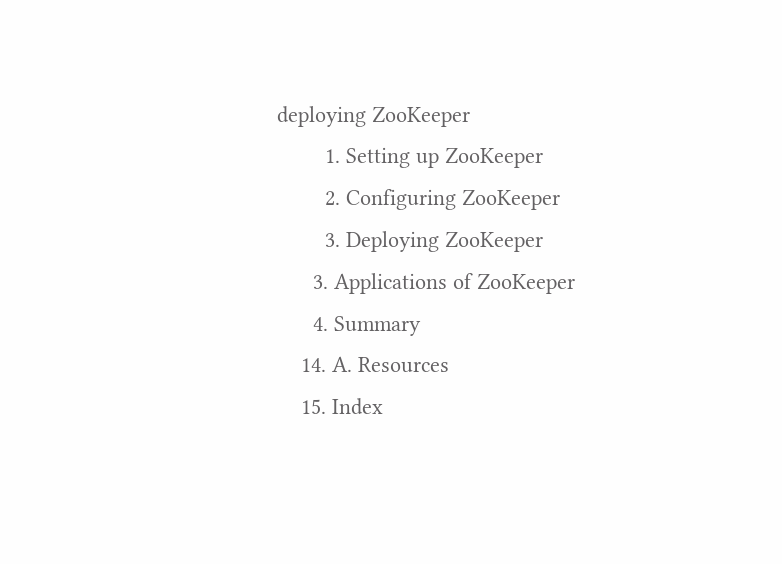deploying ZooKeeper
        1. Setting up ZooKeeper
        2. Configuring ZooKeeper
        3. Deploying ZooKeeper
      3. Applications of ZooKeeper
      4. Summary
    14. A. Resources
    15. Index